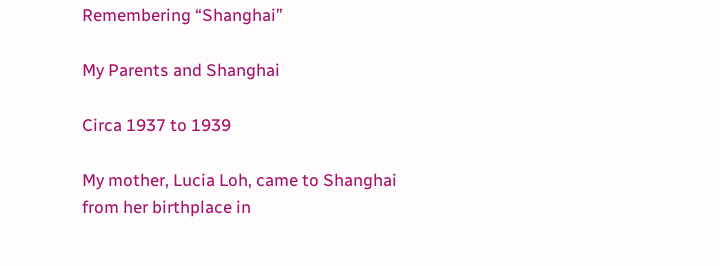Remembering “Shanghai”

My Parents and Shanghai

Circa 1937 to 1939

My mother, Lucia Loh, came to Shanghai from her birthplace in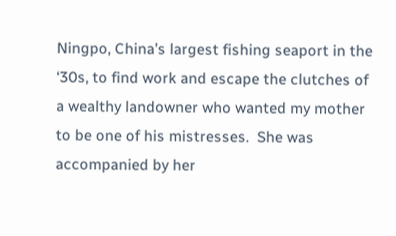Ningpo, China’s largest fishing seaport in the ‘30s, to find work and escape the clutches of a wealthy landowner who wanted my mother to be one of his mistresses.  She was accompanied by her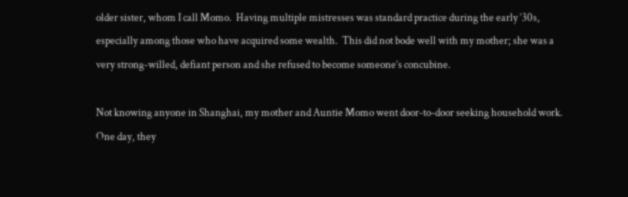older sister, whom I call Momo.  Having multiple mistresses was standard practice during the early ‘30s, especially among those who have acquired some wealth.  This did not bode well with my mother; she was a very strong-willed, defiant person and she refused to become someone’s concubine.

Not knowing anyone in Shanghai, my mother and Auntie Momo went door-to-door seeking household work. One day, they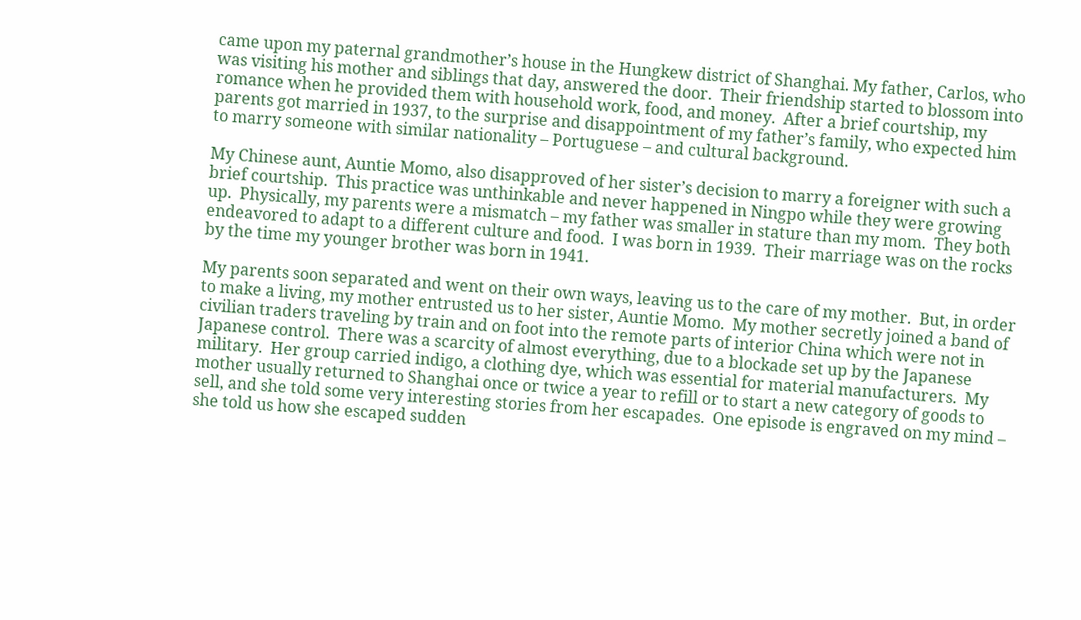came upon my paternal grandmother’s house in the Hungkew district of Shanghai. My father, Carlos, who was visiting his mother and siblings that day, answered the door.  Their friendship started to blossom into romance when he provided them with household work, food, and money.  After a brief courtship, my parents got married in 1937, to the surprise and disappointment of my father’s family, who expected him to marry someone with similar nationality – Portuguese – and cultural background.

My Chinese aunt, Auntie Momo, also disapproved of her sister’s decision to marry a foreigner with such a brief courtship.  This practice was unthinkable and never happened in Ningpo while they were growing up.  Physically, my parents were a mismatch – my father was smaller in stature than my mom.  They both endeavored to adapt to a different culture and food.  I was born in 1939.  Their marriage was on the rocks by the time my younger brother was born in 1941.

My parents soon separated and went on their own ways, leaving us to the care of my mother.  But, in order to make a living, my mother entrusted us to her sister, Auntie Momo.  My mother secretly joined a band of civilian traders traveling by train and on foot into the remote parts of interior China which were not in Japanese control.  There was a scarcity of almost everything, due to a blockade set up by the Japanese military.  Her group carried indigo, a clothing dye, which was essential for material manufacturers.  My mother usually returned to Shanghai once or twice a year to refill or to start a new category of goods to sell, and she told some very interesting stories from her escapades.  One episode is engraved on my mind – she told us how she escaped sudden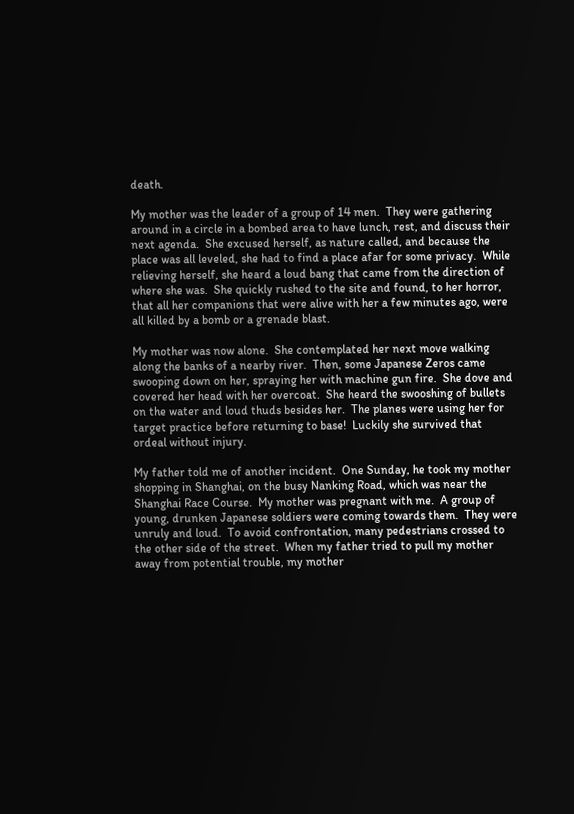death.

My mother was the leader of a group of 14 men.  They were gathering around in a circle in a bombed area to have lunch, rest, and discuss their next agenda.  She excused herself, as nature called, and because the place was all leveled, she had to find a place afar for some privacy.  While relieving herself, she heard a loud bang that came from the direction of where she was.  She quickly rushed to the site and found, to her horror, that all her companions that were alive with her a few minutes ago, were all killed by a bomb or a grenade blast.

My mother was now alone.  She contemplated her next move walking along the banks of a nearby river.  Then, some Japanese Zeros came swooping down on her, spraying her with machine gun fire.  She dove and covered her head with her overcoat.  She heard the swooshing of bullets on the water and loud thuds besides her.  The planes were using her for target practice before returning to base!  Luckily she survived that ordeal without injury.

My father told me of another incident.  One Sunday, he took my mother shopping in Shanghai, on the busy Nanking Road, which was near the Shanghai Race Course.  My mother was pregnant with me.  A group of young, drunken Japanese soldiers were coming towards them.  They were unruly and loud.  To avoid confrontation, many pedestrians crossed to the other side of the street.  When my father tried to pull my mother away from potential trouble, my mother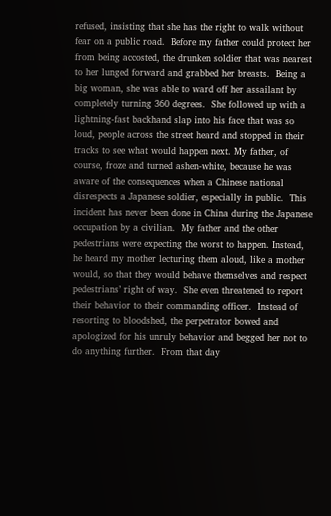refused, insisting that she has the right to walk without fear on a public road.  Before my father could protect her from being accosted, the drunken soldier that was nearest to her lunged forward and grabbed her breasts.  Being a big woman, she was able to ward off her assailant by completely turning 360 degrees.  She followed up with a lightning-fast backhand slap into his face that was so loud, people across the street heard and stopped in their tracks to see what would happen next. My father, of course, froze and turned ashen-white, because he was aware of the consequences when a Chinese national disrespects a Japanese soldier, especially in public.  This incident has never been done in China during the Japanese occupation by a civilian.  My father and the other pedestrians were expecting the worst to happen. Instead, he heard my mother lecturing them aloud, like a mother would, so that they would behave themselves and respect pedestrians’ right of way.  She even threatened to report their behavior to their commanding officer.  Instead of resorting to bloodshed, the perpetrator bowed and apologized for his unruly behavior and begged her not to do anything further.  From that day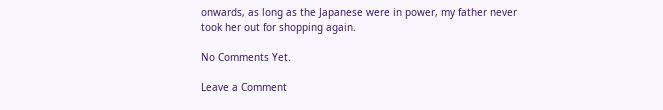onwards, as long as the Japanese were in power, my father never took her out for shopping again.

No Comments Yet.

Leave a Comment